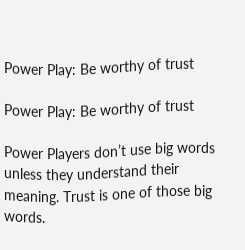Power Play: Be worthy of trust

Power Play: Be worthy of trust

Power Players don’t use big words unless they understand their meaning. Trust is one of those big words.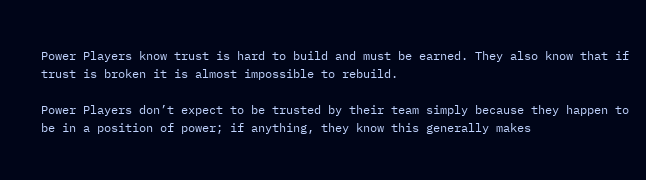Power Players know trust is hard to build and must be earned. They also know that if trust is broken it is almost impossible to rebuild.

Power Players don’t expect to be trusted by their team simply because they happen to be in a position of power; if anything, they know this generally makes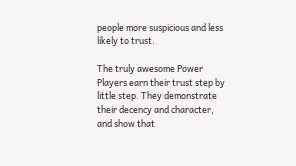people more suspicious and less likely to trust.

The truly awesome Power Players earn their trust step by little step. They demonstrate their decency and character, and show that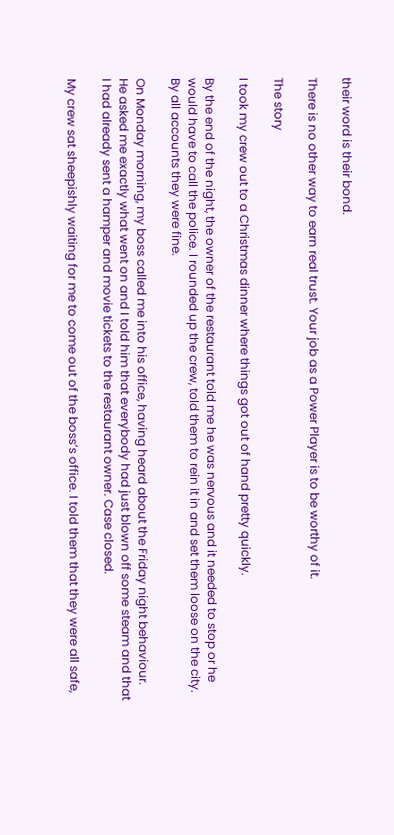their word is their bond.

There is no other way to earn real trust. Your job as a Power Player is to be worthy of it.

The story

I took my crew out to a Christmas dinner where things got out of hand pretty quickly.

By the end of the night, the owner of the restaurant told me he was nervous and it needed to stop or he would have to call the police. I rounded up the crew, told them to rein it in and set them loose on the city. By all accounts they were fine.

On Monday morning, my boss called me into his office, having heard about the Friday night behaviour. He asked me exactly what went on and I told him that everybody had just blown off some steam and that I had already sent a hamper and movie tickets to the restaurant owner. Case closed.

My crew sat sheepishly waiting for me to come out of the boss’s office. I told them that they were all safe,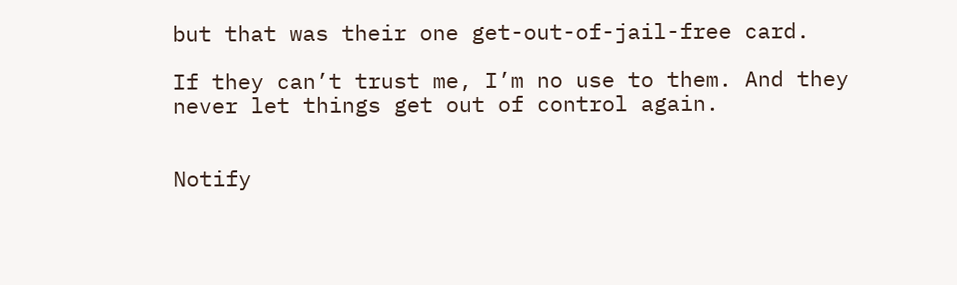but that was their one get-out-of-jail-free card.

If they can’t trust me, I’m no use to them. And they never let things get out of control again.


Notify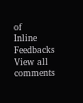of
Inline Feedbacks
View all comments